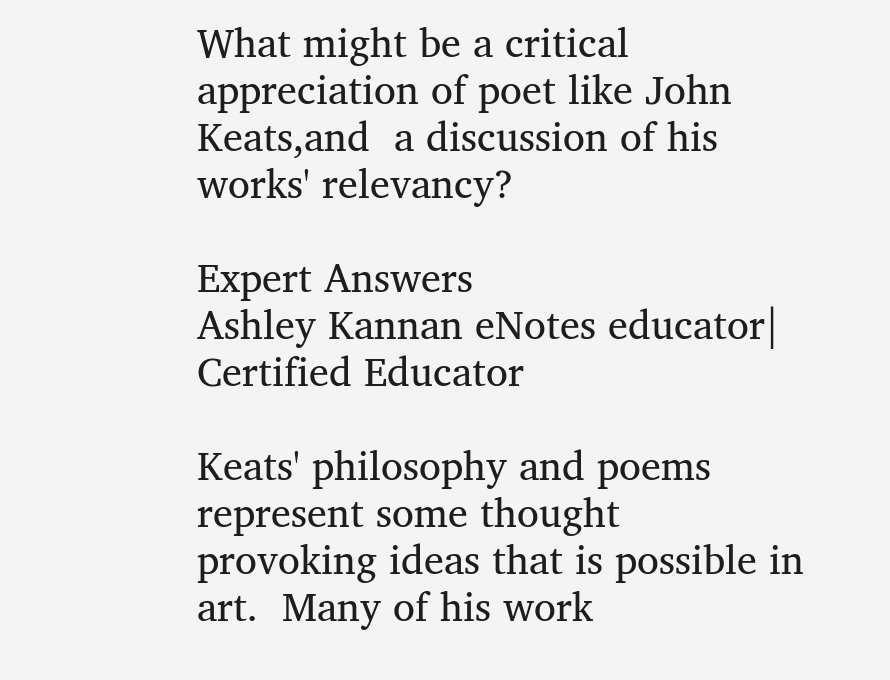What might be a critical appreciation of poet like John Keats,and  a discussion of his works' relevancy?

Expert Answers
Ashley Kannan eNotes educator| Certified Educator

Keats' philosophy and poems represent some thought provoking ideas that is possible in art.  Many of his work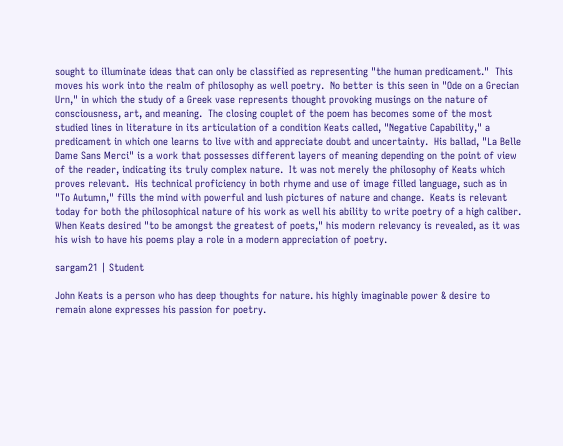sought to illuminate ideas that can only be classified as representing "the human predicament."  This moves his work into the realm of philosophy as well poetry.  No better is this seen in "Ode on a Grecian Urn," in which the study of a Greek vase represents thought provoking musings on the nature of consciousness, art, and meaning.  The closing couplet of the poem has becomes some of the most studied lines in literature in its articulation of a condition Keats called, "Negative Capability," a predicament in which one learns to live with and appreciate doubt and uncertainty.  His ballad, "La Belle Dame Sans Merci" is a work that possesses different layers of meaning depending on the point of view of the reader, indicating its truly complex nature.  It was not merely the philosophy of Keats which proves relevant.  His technical proficiency in both rhyme and use of image filled language, such as in "To Autumn," fills the mind with powerful and lush pictures of nature and change.  Keats is relevant today for both the philosophical nature of his work as well his ability to write poetry of a high caliber.  When Keats desired "to be amongst the greatest of poets," his modern relevancy is revealed, as it was his wish to have his poems play a role in a modern appreciation of poetry.

sargam21 | Student

John Keats is a person who has deep thoughts for nature. his highly imaginable power & desire to remain alone expresses his passion for poetry.